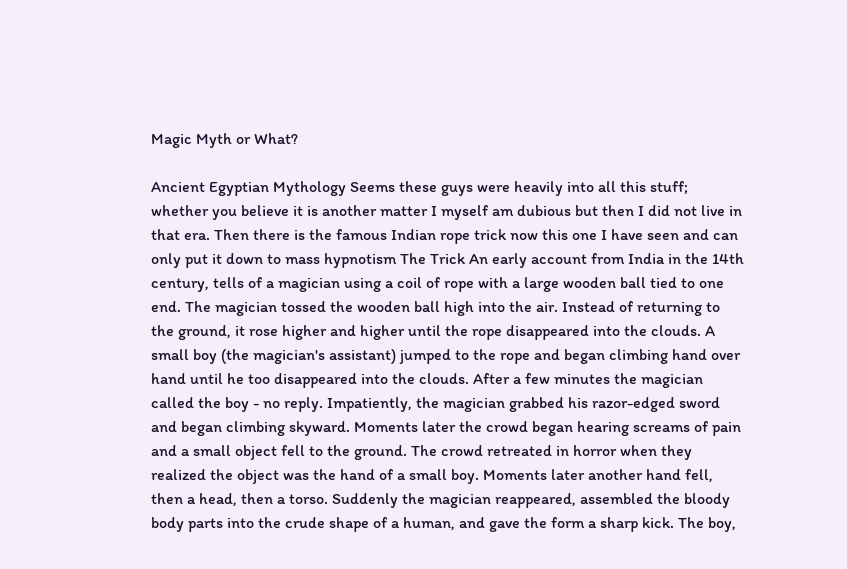Magic Myth or What?

Ancient Egyptian Mythology Seems these guys were heavily into all this stuff; whether you believe it is another matter I myself am dubious but then I did not live in that era. Then there is the famous Indian rope trick now this one I have seen and can only put it down to mass hypnotism The Trick An early account from India in the 14th century, tells of a magician using a coil of rope with a large wooden ball tied to one end. The magician tossed the wooden ball high into the air. Instead of returning to the ground, it rose higher and higher until the rope disappeared into the clouds. A small boy (the magician's assistant) jumped to the rope and began climbing hand over hand until he too disappeared into the clouds. After a few minutes the magician called the boy - no reply. Impatiently, the magician grabbed his razor-edged sword and began climbing skyward. Moments later the crowd began hearing screams of pain and a small object fell to the ground. The crowd retreated in horror when they realized the object was the hand of a small boy. Moments later another hand fell, then a head, then a torso. Suddenly the magician reappeared, assembled the bloody body parts into the crude shape of a human, and gave the form a sharp kick. The boy,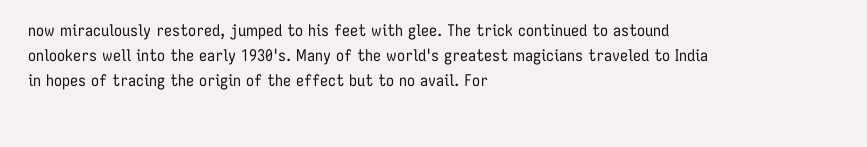now miraculously restored, jumped to his feet with glee. The trick continued to astound onlookers well into the early 1930's. Many of the world's greatest magicians traveled to India in hopes of tracing the origin of the effect but to no avail. For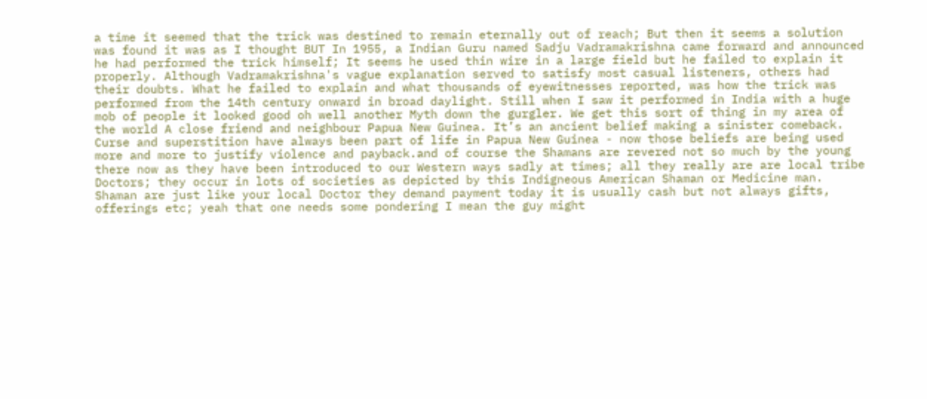a time it seemed that the trick was destined to remain eternally out of reach; But then it seems a solution was found it was as I thought BUT In 1955, a Indian Guru named Sadju Vadramakrishna came forward and announced he had performed the trick himself; It seems he used thin wire in a large field but he failed to explain it properly. Although Vadramakrishna's vague explanation served to satisfy most casual listeners, others had their doubts. What he failed to explain and what thousands of eyewitnesses reported, was how the trick was performed from the 14th century onward in broad daylight. Still when I saw it performed in India with a huge mob of people it looked good oh well another Myth down the gurgler. We get this sort of thing in my area of the world A close friend and neighbour Papua New Guinea. It’s an ancient belief making a sinister comeback. Curse and superstition have always been part of life in Papua New Guinea - now those beliefs are being used more and more to justify violence and payback.and of course the Shamans are revered not so much by the young there now as they have been introduced to our Western ways sadly at times; all they really are are local tribe Doctors; they occur in lots of societies as depicted by this Indigneous American Shaman or Medicine man. Shaman are just like your local Doctor they demand payment today it is usually cash but not always gifts, offerings etc; yeah that one needs some pondering I mean the guy might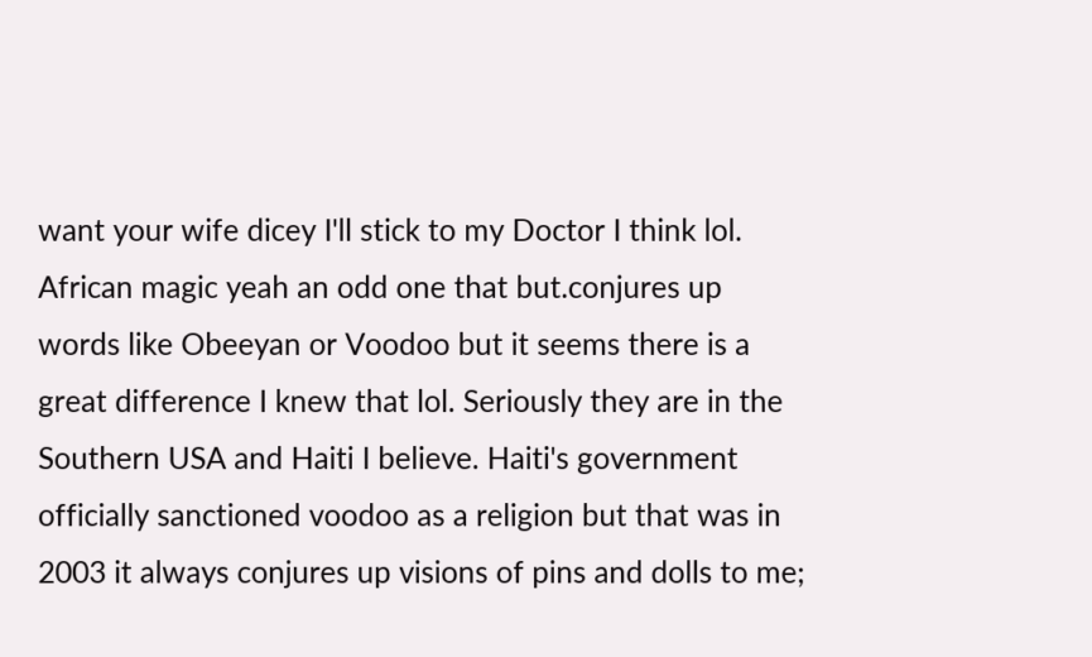want your wife dicey I'll stick to my Doctor I think lol. African magic yeah an odd one that but.conjures up words like Obeeyan or Voodoo but it seems there is a great difference I knew that lol. Seriously they are in the Southern USA and Haiti I believe. Haiti's government officially sanctioned voodoo as a religion but that was in 2003 it always conjures up visions of pins and dolls to me;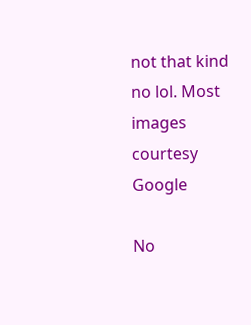not that kind no lol. Most images courtesy Google

No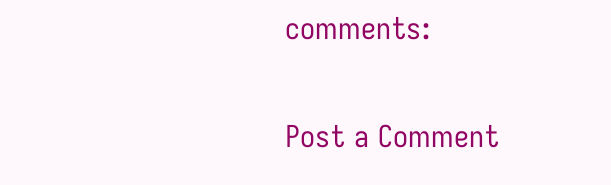comments:

Post a Comment